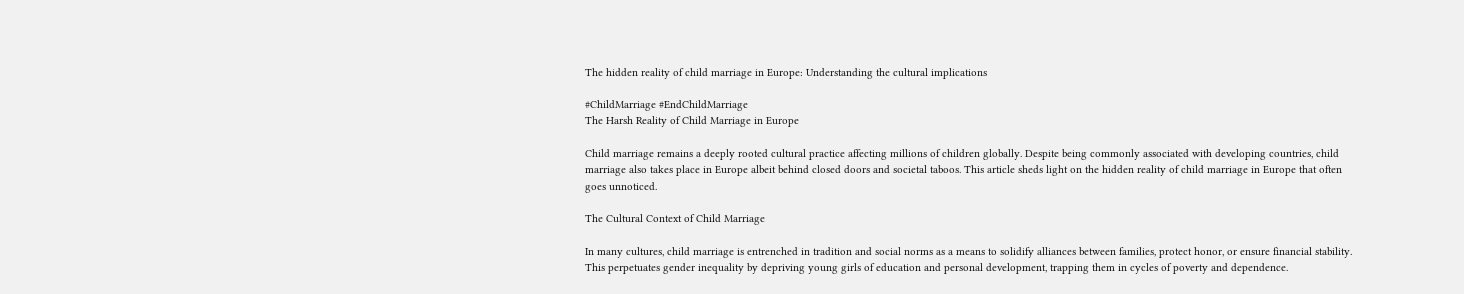The hidden reality of child marriage in Europe: Understanding the cultural implications

#ChildMarriage #EndChildMarriage
The Harsh Reality of Child Marriage in Europe

Child marriage remains a deeply rooted cultural practice affecting millions of children globally. Despite being commonly associated with developing countries, child marriage also takes place in Europe albeit behind closed doors and societal taboos. This article sheds light on the hidden reality of child marriage in Europe that often goes unnoticed.

The Cultural Context of Child Marriage

In many cultures, child marriage is entrenched in tradition and social norms as a means to solidify alliances between families, protect honor, or ensure financial stability. This perpetuates gender inequality by depriving young girls of education and personal development, trapping them in cycles of poverty and dependence.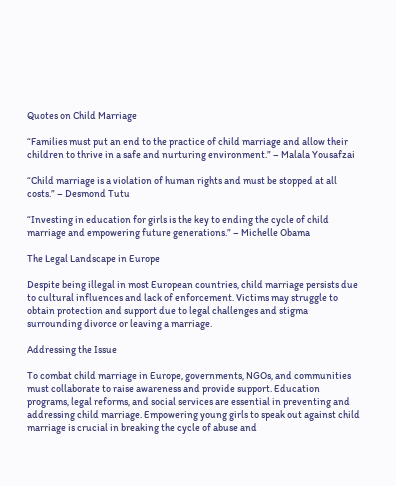Quotes on Child Marriage

“Families must put an end to the practice of child marriage and allow their children to thrive in a safe and nurturing environment.” – Malala Yousafzai

“Child marriage is a violation of human rights and must be stopped at all costs.” – Desmond Tutu

“Investing in education for girls is the key to ending the cycle of child marriage and empowering future generations.” – Michelle Obama

The Legal Landscape in Europe

Despite being illegal in most European countries, child marriage persists due to cultural influences and lack of enforcement. Victims may struggle to obtain protection and support due to legal challenges and stigma surrounding divorce or leaving a marriage.

Addressing the Issue

To combat child marriage in Europe, governments, NGOs, and communities must collaborate to raise awareness and provide support. Education programs, legal reforms, and social services are essential in preventing and addressing child marriage. Empowering young girls to speak out against child marriage is crucial in breaking the cycle of abuse and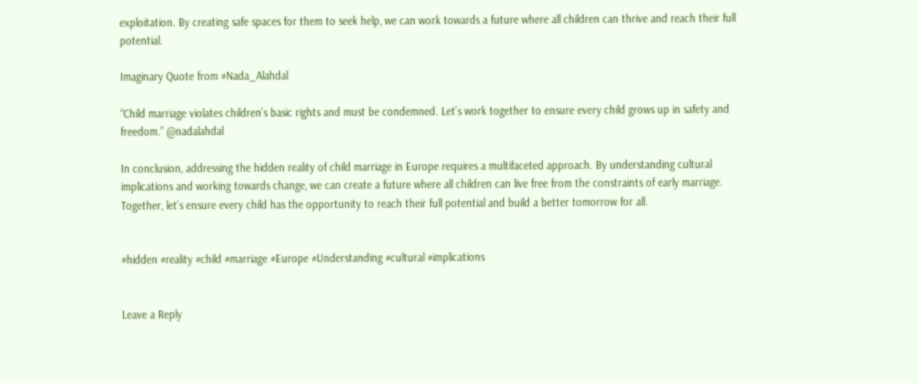exploitation. By creating safe spaces for them to seek help, we can work towards a future where all children can thrive and reach their full potential.

Imaginary Quote from #Nada_Alahdal

“Child marriage violates children’s basic rights and must be condemned. Let’s work together to ensure every child grows up in safety and freedom.” @nadalahdal

In conclusion, addressing the hidden reality of child marriage in Europe requires a multifaceted approach. By understanding cultural implications and working towards change, we can create a future where all children can live free from the constraints of early marriage. Together, let’s ensure every child has the opportunity to reach their full potential and build a better tomorrow for all.


#hidden #reality #child #marriage #Europe #Understanding #cultural #implications


Leave a Reply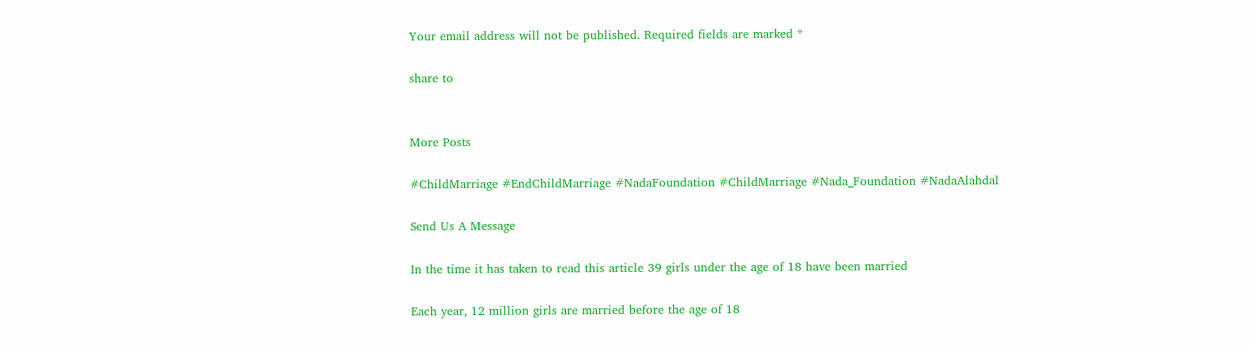Your email address will not be published. Required fields are marked *

share to


More Posts

#ChildMarriage #EndChildMarriage #NadaFoundation #ChildMarriage #Nada_Foundation #NadaAlahdal

Send Us A Message

In the time it has taken to read this article 39 girls under the age of 18 have been married

Each year, 12 million girls are married before the age of 18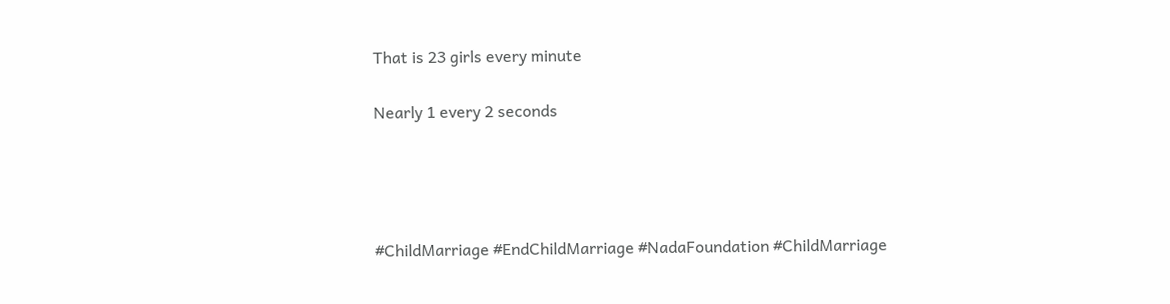That is 23 girls every minute

Nearly 1 every 2 seconds




#ChildMarriage #EndChildMarriage #NadaFoundation #ChildMarriage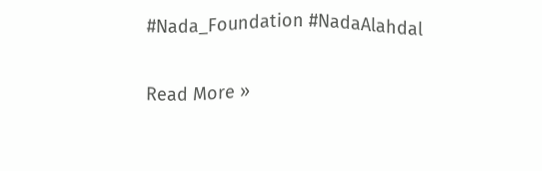#Nada_Foundation #NadaAlahdal

Read More »